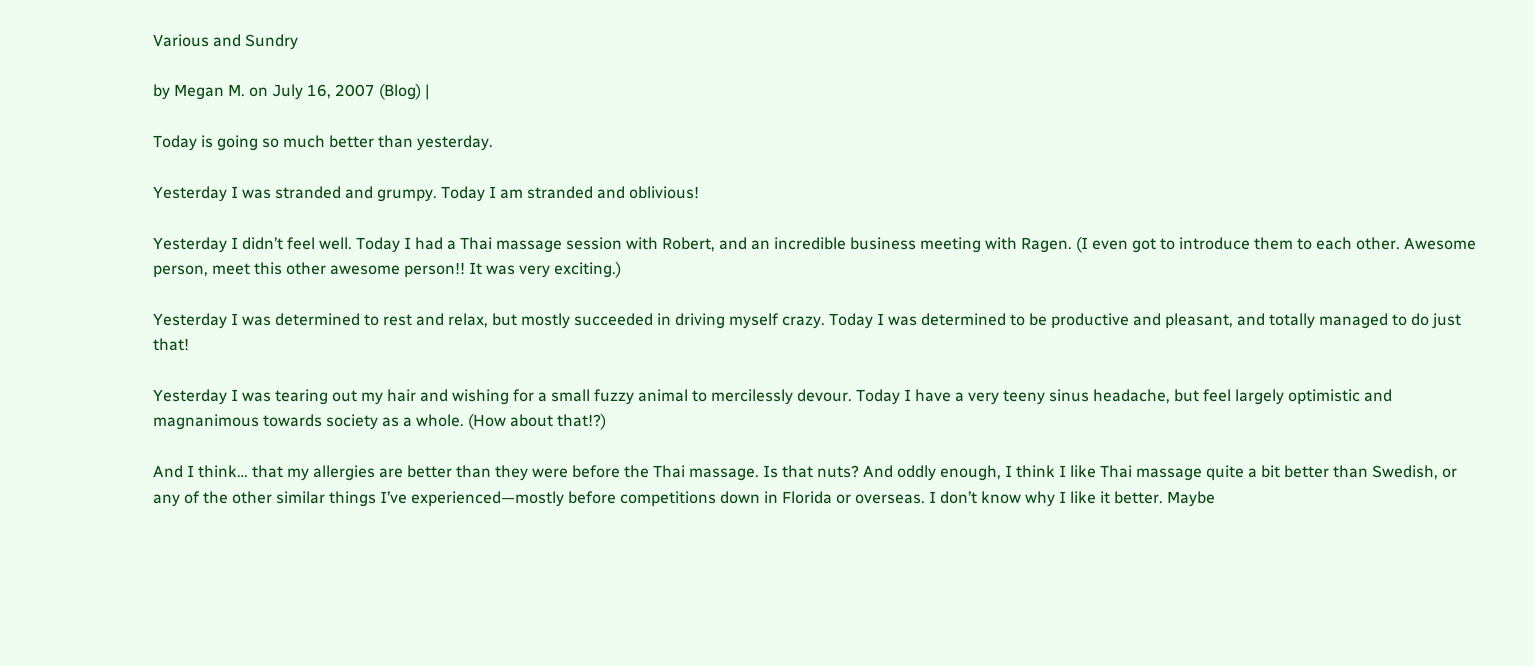Various and Sundry

by Megan M. on July 16, 2007 (Blog) |

Today is going so much better than yesterday.

Yesterday I was stranded and grumpy. Today I am stranded and oblivious!

Yesterday I didn’t feel well. Today I had a Thai massage session with Robert, and an incredible business meeting with Ragen. (I even got to introduce them to each other. Awesome person, meet this other awesome person!! It was very exciting.)

Yesterday I was determined to rest and relax, but mostly succeeded in driving myself crazy. Today I was determined to be productive and pleasant, and totally managed to do just that!

Yesterday I was tearing out my hair and wishing for a small fuzzy animal to mercilessly devour. Today I have a very teeny sinus headache, but feel largely optimistic and magnanimous towards society as a whole. (How about that!?)

And I think… that my allergies are better than they were before the Thai massage. Is that nuts? And oddly enough, I think I like Thai massage quite a bit better than Swedish, or any of the other similar things I’ve experienced—mostly before competitions down in Florida or overseas. I don’t know why I like it better. Maybe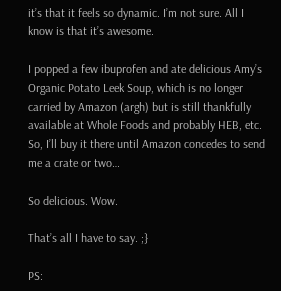it’s that it feels so dynamic. I’m not sure. All I know is that it’s awesome.

I popped a few ibuprofen and ate delicious Amy’s Organic Potato Leek Soup, which is no longer carried by Amazon (argh) but is still thankfully available at Whole Foods and probably HEB, etc. So, I’ll buy it there until Amazon concedes to send me a crate or two…

So delicious. Wow.

That’s all I have to say. ;}

PS: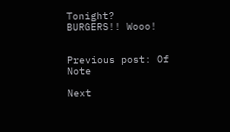Tonight? BURGERS!! Wooo!


Previous post: Of Note

Next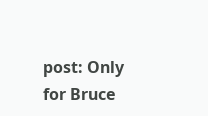post: Only for Bruce